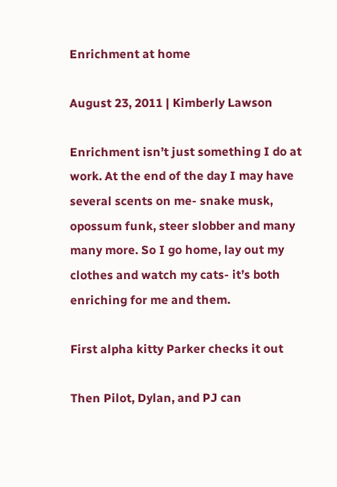Enrichment at home

August 23, 2011 | Kimberly Lawson

Enrichment isn’t just something I do at work. At the end of the day I may have several scents on me- snake musk, opossum funk, steer slobber and many many more. So I go home, lay out my clothes and watch my cats- it’s both enriching for me and them.

First alpha kitty Parker checks it out

Then Pilot, Dylan, and PJ can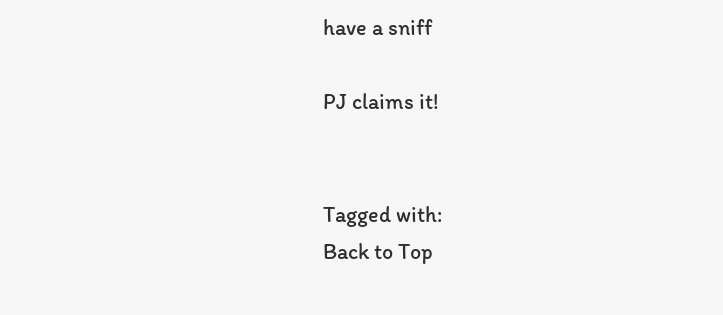have a sniff

PJ claims it!


Tagged with:
Back to Top